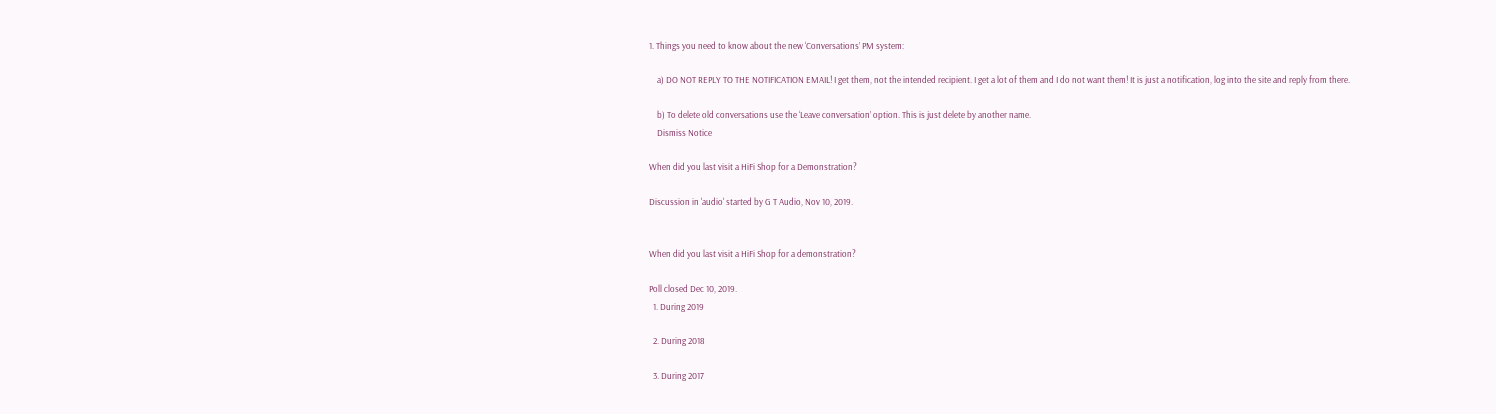1. Things you need to know about the new ‘Conversations’ PM system:

    a) DO NOT REPLY TO THE NOTIFICATION EMAIL! I get them, not the intended recipient. I get a lot of them and I do not want them! It is just a notification, log into the site and reply from there.

    b) To delete old conversations use the ‘Leave conversation’ option. This is just delete by another name.
    Dismiss Notice

When did you last visit a HiFi Shop for a Demonstration?

Discussion in 'audio' started by G T Audio, Nov 10, 2019.


When did you last visit a HiFi Shop for a demonstration?

Poll closed Dec 10, 2019.
  1. During 2019

  2. During 2018

  3. During 2017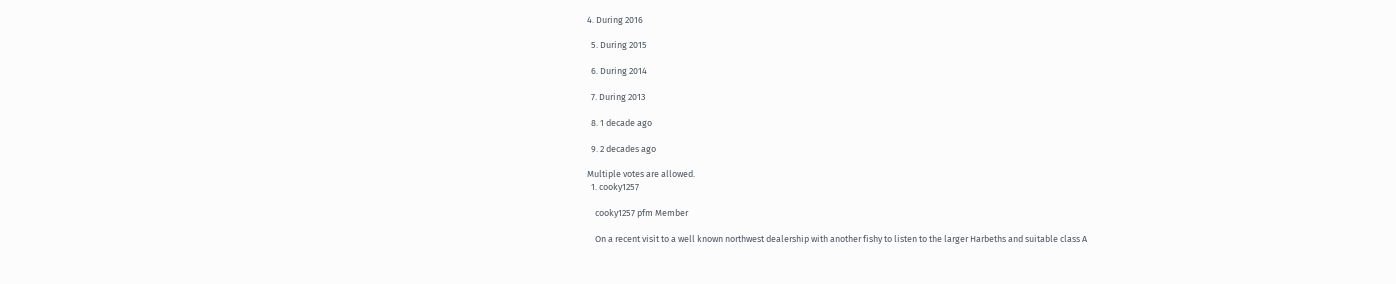4. During 2016

  5. During 2015

  6. During 2014

  7. During 2013

  8. 1 decade ago

  9. 2 decades ago

Multiple votes are allowed.
  1. cooky1257

    cooky1257 pfm Member

    On a recent visit to a well known northwest dealership with another fishy to listen to the larger Harbeths and suitable class A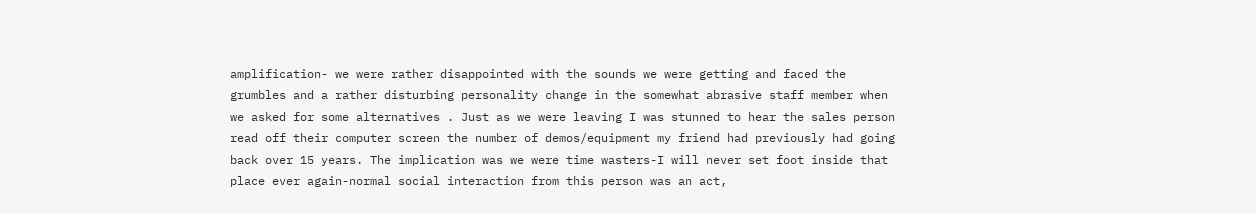amplification- we were rather disappointed with the sounds we were getting and faced the grumbles and a rather disturbing personality change in the somewhat abrasive staff member when we asked for some alternatives . Just as we were leaving I was stunned to hear the sales person read off their computer screen the number of demos/equipment my friend had previously had going back over 15 years. The implication was we were time wasters-I will never set foot inside that place ever again-normal social interaction from this person was an act,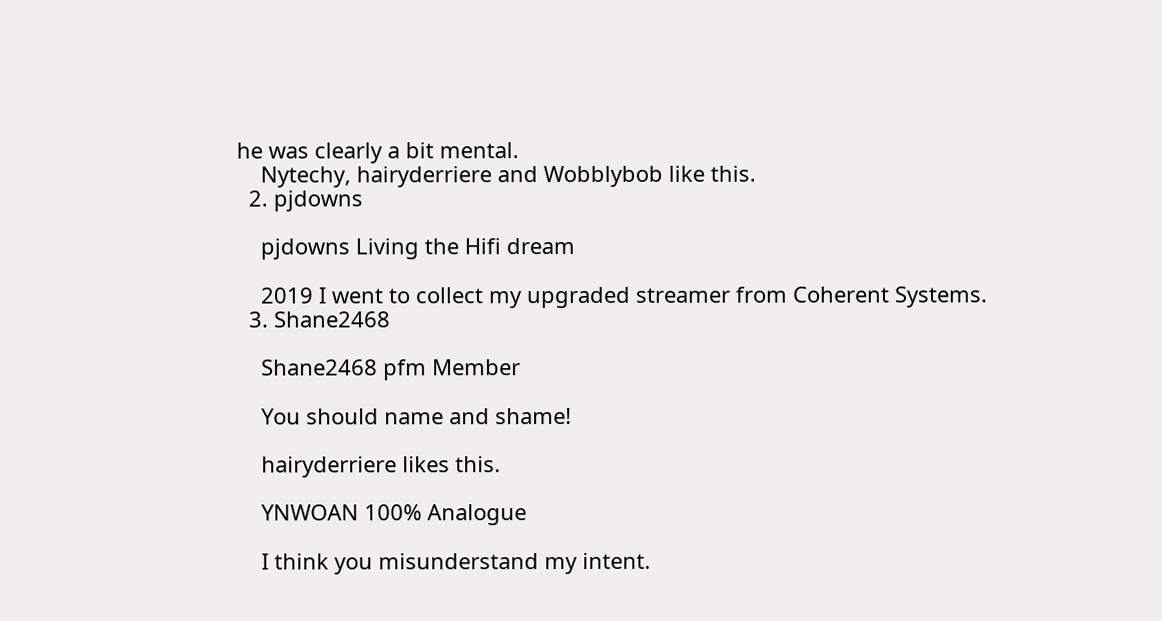he was clearly a bit mental.
    Nytechy, hairyderriere and Wobblybob like this.
  2. pjdowns

    pjdowns Living the Hifi dream

    2019 I went to collect my upgraded streamer from Coherent Systems.
  3. Shane2468

    Shane2468 pfm Member

    You should name and shame!

    hairyderriere likes this.

    YNWOAN 100% Analogue

    I think you misunderstand my intent.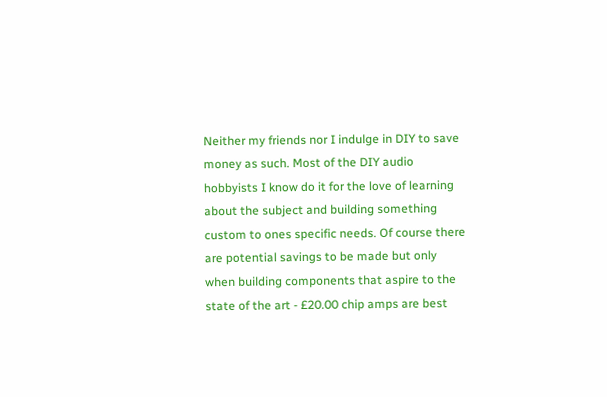Neither my friends nor I indulge in DIY to save money as such. Most of the DIY audio hobbyists I know do it for the love of learning about the subject and building something custom to ones specific needs. Of course there are potential savings to be made but only when building components that aspire to the state of the art - £20.00 chip amps are best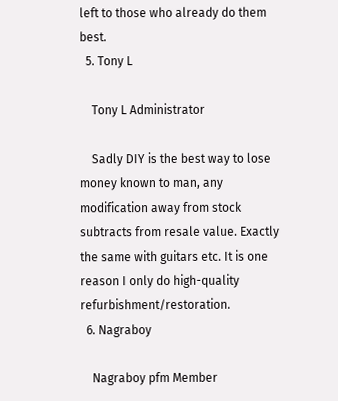left to those who already do them best.
  5. Tony L

    Tony L Administrator

    Sadly DIY is the best way to lose money known to man, any modification away from stock subtracts from resale value. Exactly the same with guitars etc. It is one reason I only do high-quality refurbishment/restoration.
  6. Nagraboy

    Nagraboy pfm Member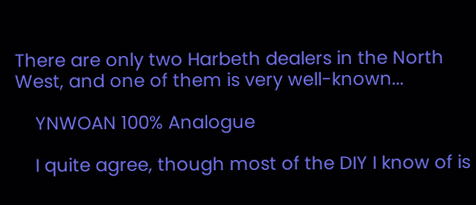There are only two Harbeth dealers in the North West, and one of them is very well-known...

    YNWOAN 100% Analogue

    I quite agree, though most of the DIY I know of is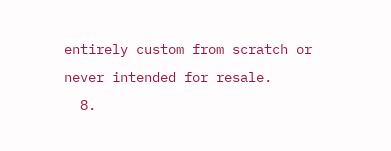entirely custom from scratch or never intended for resale.
  8.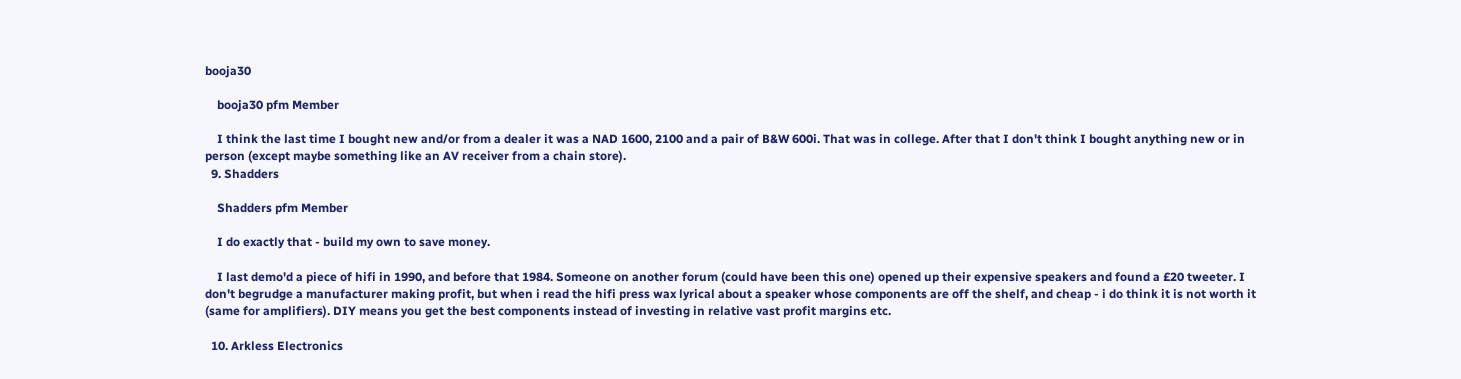booja30

    booja30 pfm Member

    I think the last time I bought new and/or from a dealer it was a NAD 1600, 2100 and a pair of B&W 600i. That was in college. After that I don't think I bought anything new or in person (except maybe something like an AV receiver from a chain store).
  9. Shadders

    Shadders pfm Member

    I do exactly that - build my own to save money.

    I last demo'd a piece of hifi in 1990, and before that 1984. Someone on another forum (could have been this one) opened up their expensive speakers and found a £20 tweeter. I don't begrudge a manufacturer making profit, but when i read the hifi press wax lyrical about a speaker whose components are off the shelf, and cheap - i do think it is not worth it (same for amplifiers). DIY means you get the best components instead of investing in relative vast profit margins etc.

  10. Arkless Electronics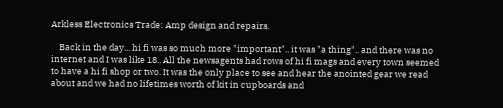Arkless Electronics Trade: Amp design and repairs.

    Back in the day... hi fi was so much more "important".. it was "a thing".. and there was no internet and I was like 18.. All the newsagents had rows of hi fi mags and every town seemed to have a hi fi shop or two. It was the only place to see and hear the anointed gear we read about and we had no lifetimes worth of kit in cupboards and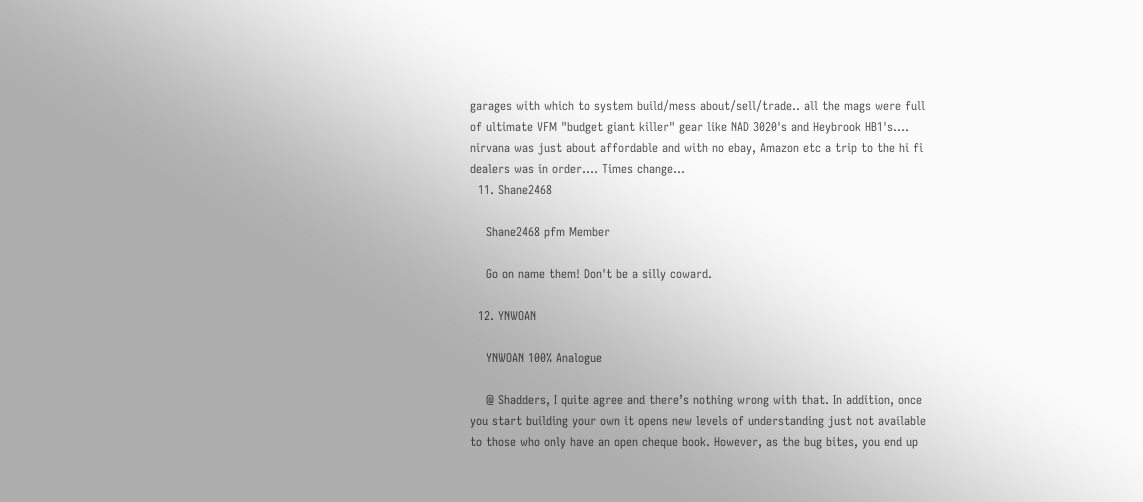garages with which to system build/mess about/sell/trade.. all the mags were full of ultimate VFM "budget giant killer" gear like NAD 3020's and Heybrook HB1's.... nirvana was just about affordable and with no ebay, Amazon etc a trip to the hi fi dealers was in order.... Times change...
  11. Shane2468

    Shane2468 pfm Member

    Go on name them! Don't be a silly coward.

  12. YNWOAN

    YNWOAN 100% Analogue

    @ Shadders, I quite agree and there’s nothing wrong with that. In addition, once you start building your own it opens new levels of understanding just not available to those who only have an open cheque book. However, as the bug bites, you end up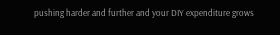pushing harder and further and your DIY expenditure grows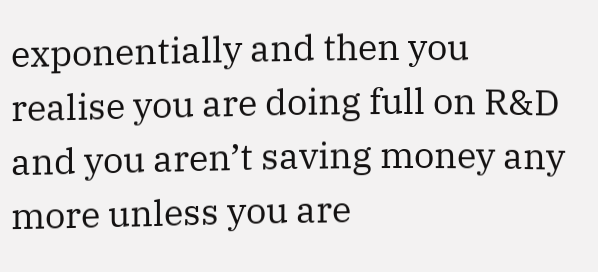exponentially and then you realise you are doing full on R&D and you aren’t saving money any more unless you are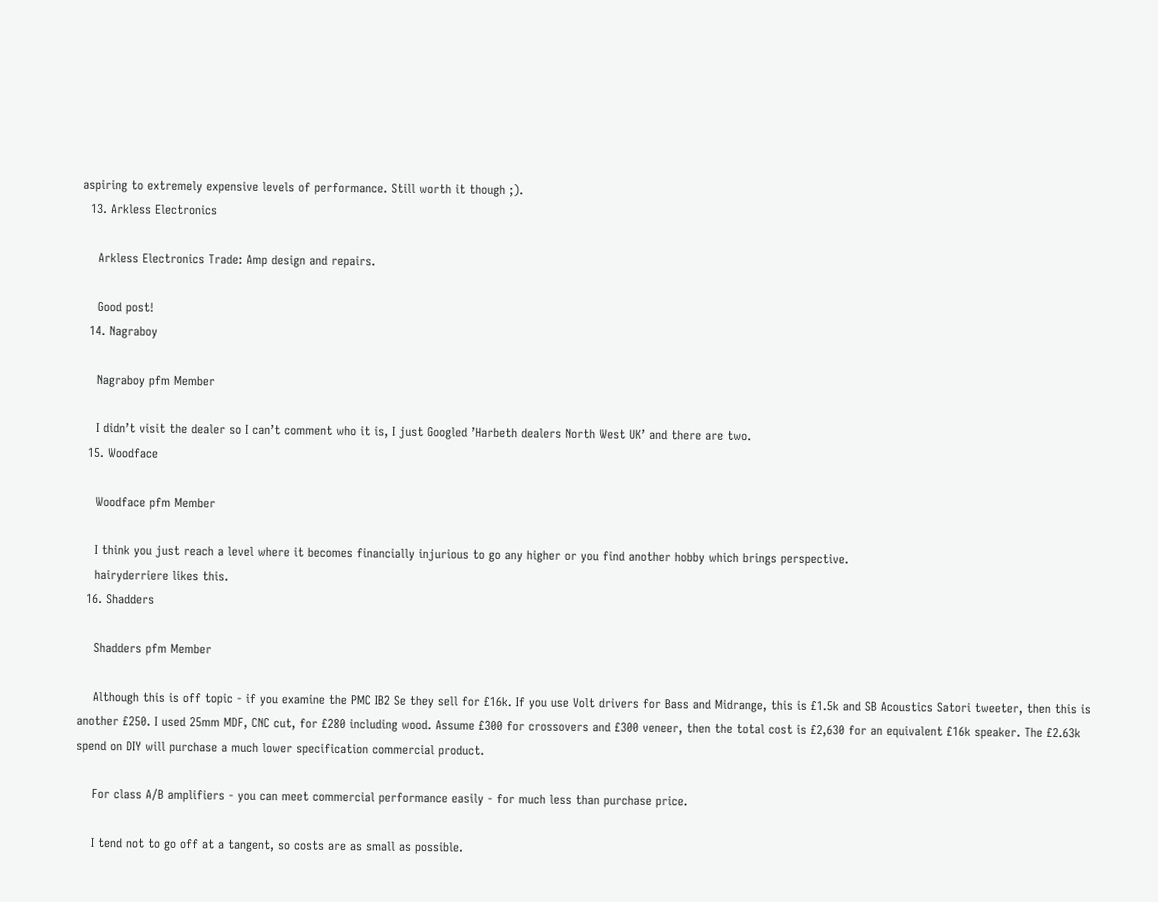aspiring to extremely expensive levels of performance. Still worth it though ;).
  13. Arkless Electronics

    Arkless Electronics Trade: Amp design and repairs.

    Good post!
  14. Nagraboy

    Nagraboy pfm Member

    I didn’t visit the dealer so I can’t comment who it is, I just Googled ’Harbeth dealers North West UK’ and there are two.
  15. Woodface

    Woodface pfm Member

    I think you just reach a level where it becomes financially injurious to go any higher or you find another hobby which brings perspective.
    hairyderriere likes this.
  16. Shadders

    Shadders pfm Member

    Although this is off topic - if you examine the PMC IB2 Se they sell for £16k. If you use Volt drivers for Bass and Midrange, this is £1.5k and SB Acoustics Satori tweeter, then this is another £250. I used 25mm MDF, CNC cut, for £280 including wood. Assume £300 for crossovers and £300 veneer, then the total cost is £2,630 for an equivalent £16k speaker. The £2.63k spend on DIY will purchase a much lower specification commercial product.

    For class A/B amplifiers - you can meet commercial performance easily - for much less than purchase price.

    I tend not to go off at a tangent, so costs are as small as possible.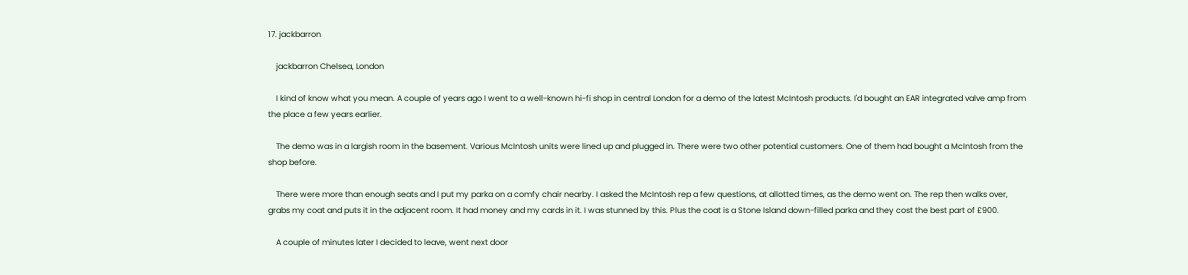17. jackbarron

    jackbarron Chelsea, London

    I kind of know what you mean. A couple of years ago I went to a well-known hi-fi shop in central London for a demo of the latest McIntosh products. I'd bought an EAR integrated valve amp from the place a few years earlier.

    The demo was in a largish room in the basement. Various McIntosh units were lined up and plugged in. There were two other potential customers. One of them had bought a McIntosh from the shop before.

    There were more than enough seats and I put my parka on a comfy chair nearby. I asked the McIntosh rep a few questions, at allotted times, as the demo went on. The rep then walks over, grabs my coat and puts it in the adjacent room. It had money and my cards in it. I was stunned by this. Plus the coat is a Stone Island down-filled parka and they cost the best part of £900.

    A couple of minutes later I decided to leave, went next door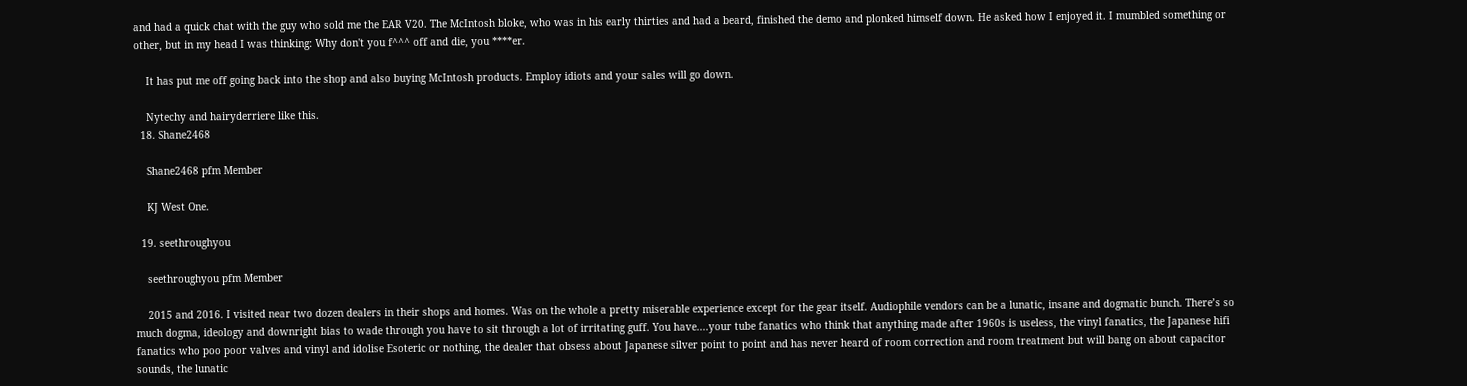and had a quick chat with the guy who sold me the EAR V20. The McIntosh bloke, who was in his early thirties and had a beard, finished the demo and plonked himself down. He asked how I enjoyed it. I mumbled something or other, but in my head I was thinking: Why don't you f^^^ off and die, you ****er.

    It has put me off going back into the shop and also buying McIntosh products. Employ idiots and your sales will go down.

    Nytechy and hairyderriere like this.
  18. Shane2468

    Shane2468 pfm Member

    KJ West One.

  19. seethroughyou

    seethroughyou pfm Member

    2015 and 2016. I visited near two dozen dealers in their shops and homes. Was on the whole a pretty miserable experience except for the gear itself. Audiophile vendors can be a lunatic, insane and dogmatic bunch. There’s so much dogma, ideology and downright bias to wade through you have to sit through a lot of irritating guff. You have....your tube fanatics who think that anything made after 1960s is useless, the vinyl fanatics, the Japanese hifi fanatics who poo poor valves and vinyl and idolise Esoteric or nothing, the dealer that obsess about Japanese silver point to point and has never heard of room correction and room treatment but will bang on about capacitor sounds, the lunatic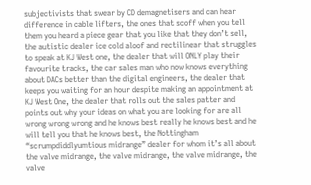subjectivists that swear by CD demagnetisers and can hear difference in cable lifters, the ones that scoff when you tell them you heard a piece gear that you like that they don’t sell, the autistic dealer ice cold aloof and rectilinear that struggles to speak at KJ West one, the dealer that will ONLY play their favourite tracks, the car sales man who now knows everything about DACs better than the digital engineers, the dealer that keeps you waiting for an hour despite making an appointment at KJ West One, the dealer that rolls out the sales patter and points out why your ideas on what you are looking for are all wrong wrong wrong and he knows best really he knows best and he will tell you that he knows best, the Nottingham “scrumpdiddlyumtious midrange” dealer for whom it’s all about the valve midrange, the valve midrange, the valve midrange, the valve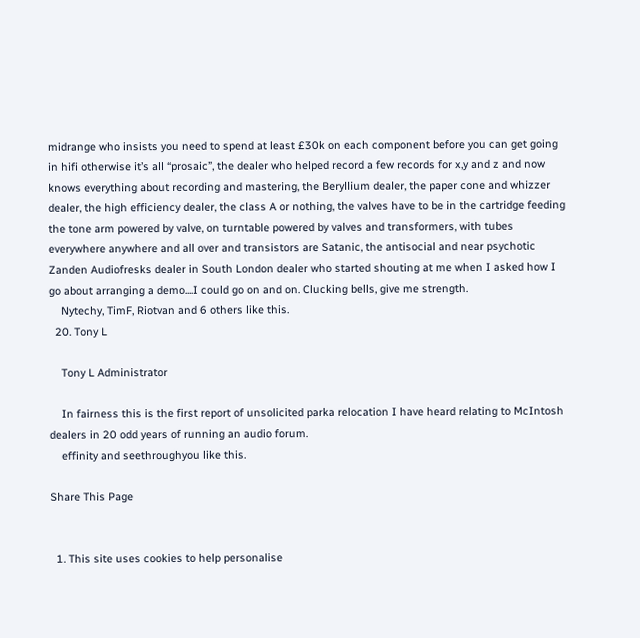midrange who insists you need to spend at least £30k on each component before you can get going in hifi otherwise it’s all “prosaic”, the dealer who helped record a few records for x,y and z and now knows everything about recording and mastering, the Beryllium dealer, the paper cone and whizzer dealer, the high efficiency dealer, the class A or nothing, the valves have to be in the cartridge feeding the tone arm powered by valve, on turntable powered by valves and transformers, with tubes everywhere anywhere and all over and transistors are Satanic, the antisocial and near psychotic Zanden Audiofresks dealer in South London dealer who started shouting at me when I asked how I go about arranging a demo....I could go on and on. Clucking bells, give me strength.
    Nytechy, TimF, Riotvan and 6 others like this.
  20. Tony L

    Tony L Administrator

    In fairness this is the first report of unsolicited parka relocation I have heard relating to McIntosh dealers in 20 odd years of running an audio forum.
    effinity and seethroughyou like this.

Share This Page


  1. This site uses cookies to help personalise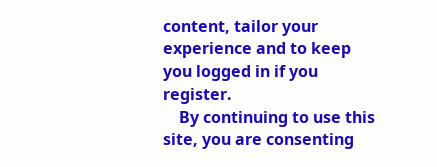content, tailor your experience and to keep you logged in if you register.
    By continuing to use this site, you are consenting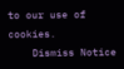to our use of cookies.
    Dismiss Notice